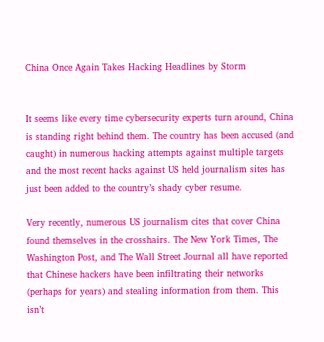China Once Again Takes Hacking Headlines by Storm


It seems like every time cybersecurity experts turn around, China is standing right behind them. The country has been accused (and caught) in numerous hacking attempts against multiple targets and the most recent hacks against US held journalism sites has just been added to the country’s shady cyber resume.

Very recently, numerous US journalism cites that cover China found themselves in the crosshairs. The New York Times, The Washington Post, and The Wall Street Journal all have reported that Chinese hackers have been infiltrating their networks (perhaps for years) and stealing information from them. This isn’t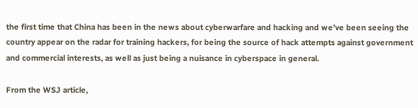the first time that China has been in the news about cyberwarfare and hacking and we’ve been seeing the country appear on the radar for training hackers, for being the source of hack attempts against government and commercial interests, as well as just being a nuisance in cyberspace in general.

From the WSJ article,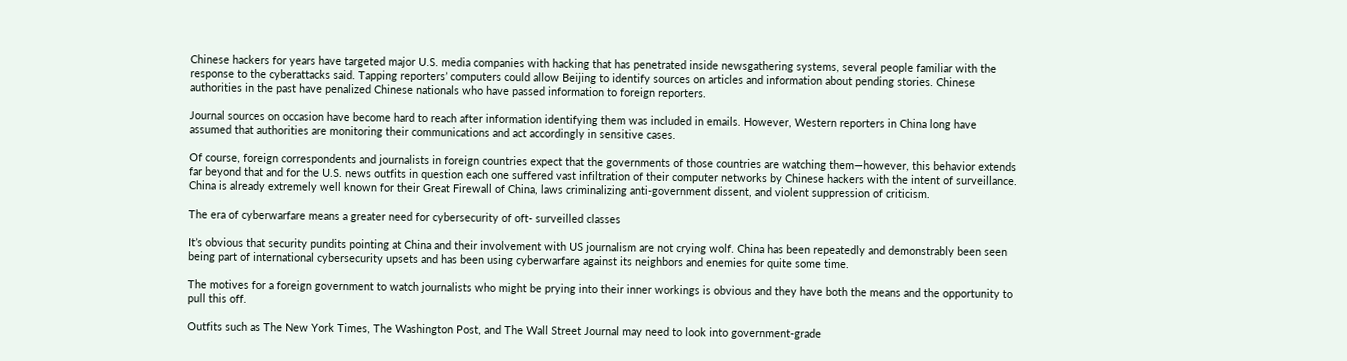Chinese hackers for years have targeted major U.S. media companies with hacking that has penetrated inside newsgathering systems, several people familiar with the response to the cyberattacks said. Tapping reporters’ computers could allow Beijing to identify sources on articles and information about pending stories. Chinese authorities in the past have penalized Chinese nationals who have passed information to foreign reporters.

Journal sources on occasion have become hard to reach after information identifying them was included in emails. However, Western reporters in China long have assumed that authorities are monitoring their communications and act accordingly in sensitive cases.

Of course, foreign correspondents and journalists in foreign countries expect that the governments of those countries are watching them—however, this behavior extends far beyond that and for the U.S. news outfits in question each one suffered vast infiltration of their computer networks by Chinese hackers with the intent of surveillance. China is already extremely well known for their Great Firewall of China, laws criminalizing anti-government dissent, and violent suppression of criticism.

The era of cyberwarfare means a greater need for cybersecurity of oft- surveilled classes

It’s obvious that security pundits pointing at China and their involvement with US journalism are not crying wolf. China has been repeatedly and demonstrably been seen being part of international cybersecurity upsets and has been using cyberwarfare against its neighbors and enemies for quite some time.

The motives for a foreign government to watch journalists who might be prying into their inner workings is obvious and they have both the means and the opportunity to pull this off.

Outfits such as The New York Times, The Washington Post, and The Wall Street Journal may need to look into government-grade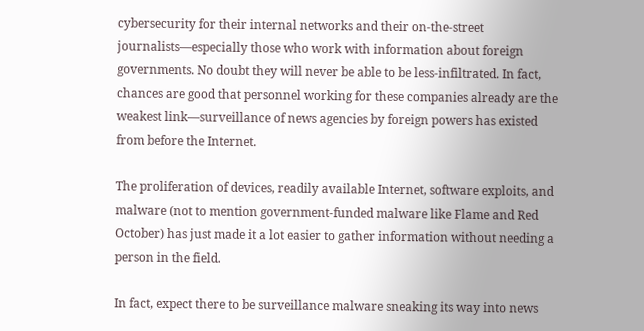cybersecurity for their internal networks and their on-the-street journalists—especially those who work with information about foreign governments. No doubt they will never be able to be less-infiltrated. In fact, chances are good that personnel working for these companies already are the weakest link—surveillance of news agencies by foreign powers has existed from before the Internet.

The proliferation of devices, readily available Internet, software exploits, and malware (not to mention government-funded malware like Flame and Red October) has just made it a lot easier to gather information without needing a person in the field.

In fact, expect there to be surveillance malware sneaking its way into news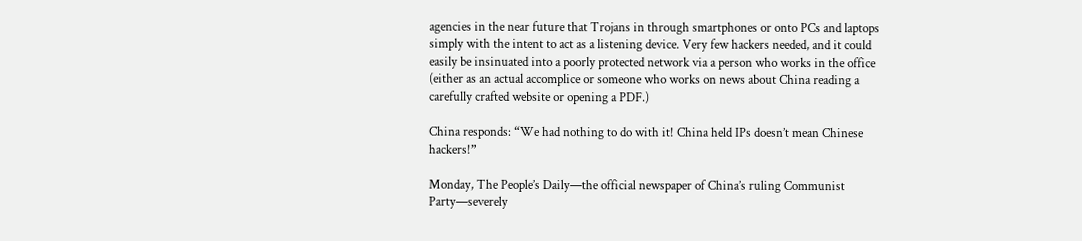agencies in the near future that Trojans in through smartphones or onto PCs and laptops simply with the intent to act as a listening device. Very few hackers needed, and it could easily be insinuated into a poorly protected network via a person who works in the office (either as an actual accomplice or someone who works on news about China reading a carefully crafted website or opening a PDF.)

China responds: “We had nothing to do with it! China held IPs doesn’t mean Chinese hackers!”

Monday, The People’s Daily—the official newspaper of China’s ruling Communist Party—severely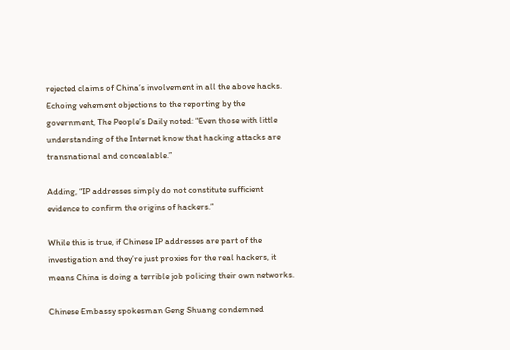rejected claims of China’s involvement in all the above hacks. Echoing vehement objections to the reporting by the government, The People’s Daily noted: “Even those with little understanding of the Internet know that hacking attacks are transnational and concealable.”

Adding, “IP addresses simply do not constitute sufficient evidence to confirm the origins of hackers.”

While this is true, if Chinese IP addresses are part of the investigation and they’re just proxies for the real hackers, it means China is doing a terrible job policing their own networks.

Chinese Embassy spokesman Geng Shuang condemned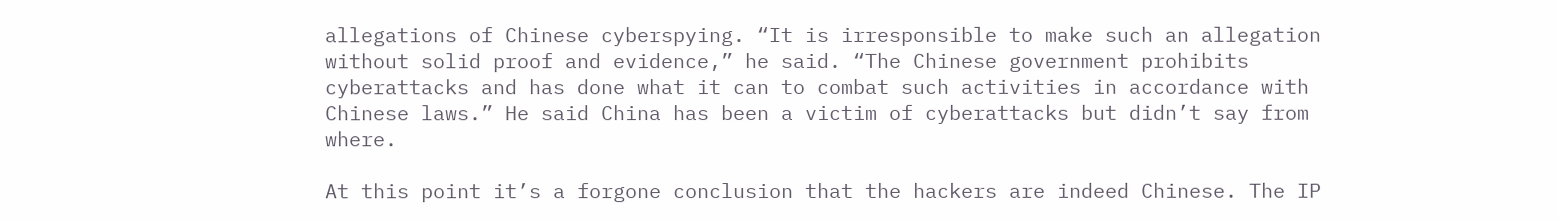allegations of Chinese cyberspying. “It is irresponsible to make such an allegation without solid proof and evidence,” he said. “The Chinese government prohibits cyberattacks and has done what it can to combat such activities in accordance with Chinese laws.” He said China has been a victim of cyberattacks but didn’t say from where.

At this point it’s a forgone conclusion that the hackers are indeed Chinese. The IP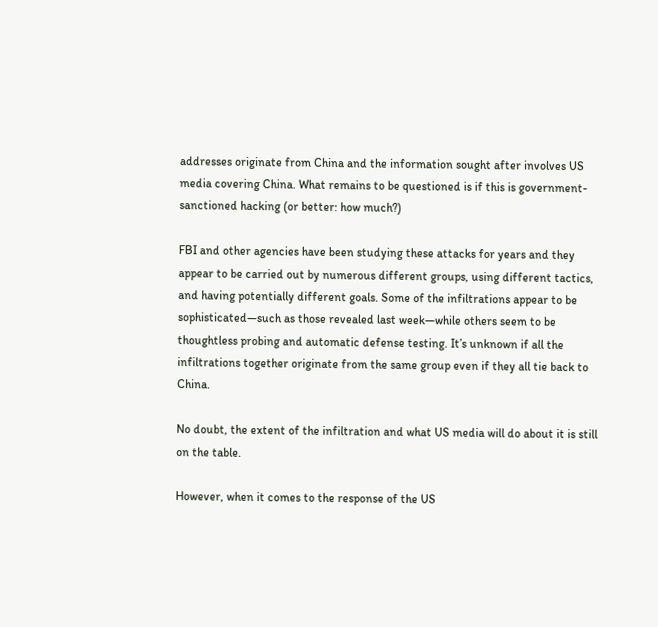addresses originate from China and the information sought after involves US media covering China. What remains to be questioned is if this is government-sanctioned hacking (or better: how much?)

FBI and other agencies have been studying these attacks for years and they appear to be carried out by numerous different groups, using different tactics, and having potentially different goals. Some of the infiltrations appear to be sophisticated—such as those revealed last week—while others seem to be thoughtless probing and automatic defense testing. It’s unknown if all the infiltrations together originate from the same group even if they all tie back to China.

No doubt, the extent of the infiltration and what US media will do about it is still on the table.

However, when it comes to the response of the US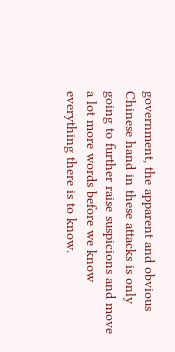government, the apparent and obvious Chinese hand in these attacks is only going to further raise suspicions and move a lot more words before we know everything there is to know.